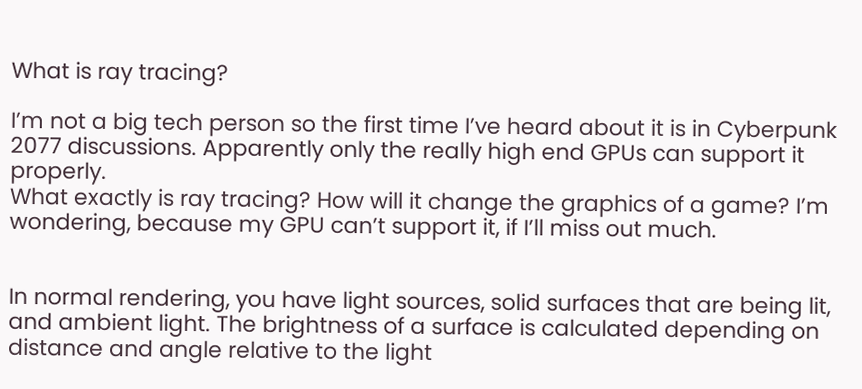What is ray tracing?

I’m not a big tech person so the first time I’ve heard about it is in Cyberpunk 2077 discussions. Apparently only the really high end GPUs can support it properly.
What exactly is ray tracing? How will it change the graphics of a game? I’m wondering, because my GPU can’t support it, if I’ll miss out much.


In normal rendering, you have light sources, solid surfaces that are being lit, and ambient light. The brightness of a surface is calculated depending on distance and angle relative to the light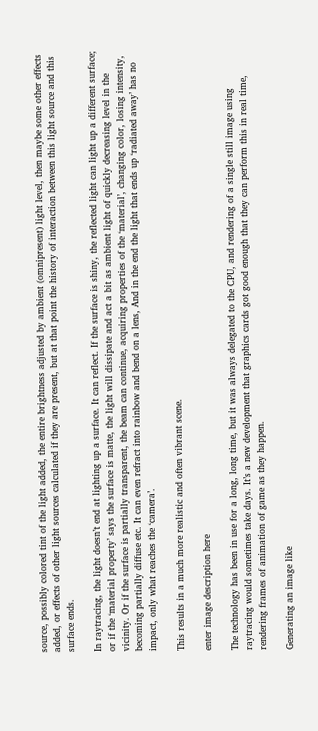source, possibly colored tint of the light added, the entire brightness adjusted by ambient (omnipresent) light level, then maybe some other effects added, or effects of other light sources calculated if they are present, but at that point the history of interaction between this light source and this surface ends.

In raytracing, the light doesn’t end at lighting up a surface. It can reflect. If the surface is shiny, the reflected light can light up a different surface; or if the ‘material property’ says the surface is matte, the light will dissipate and act a bit as ambient light of quickly decreasing level in the vicinity. Or if the surface is partially transparent, the beam can continue, acquiring properties of the ‘material’, changing color, losing intensity, becoming partially diffuse etc. It can even refract into rainbow and bend on a lens, And in the end the light that ends up ‘radiated away’ has no impact, only what reaches the ‘camera’.

This results in a much more realistic and often vibrant scene.

enter image description here

The technology has been in use for a long, long time, but it was always delegated to the CPU, and rendering of a single still image using raytracing would sometimes take days. It’s a new development that graphics cards got good enough that they can perform this in real time, rendering frames of animation of game as they happen.

Generating an image like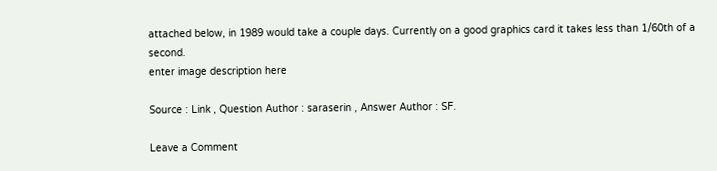attached below, in 1989 would take a couple days. Currently on a good graphics card it takes less than 1/60th of a second.
enter image description here

Source : Link , Question Author : saraserin , Answer Author : SF.

Leave a Comment